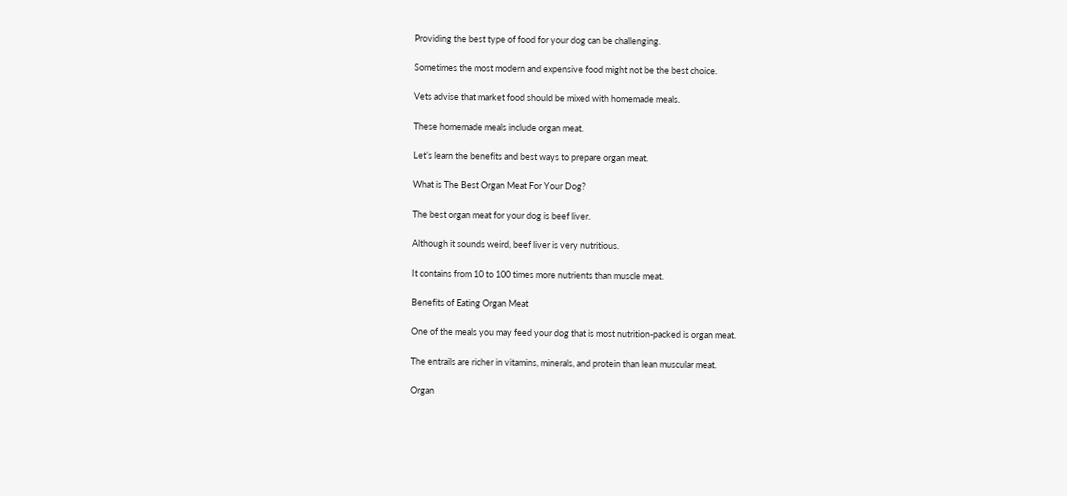Providing the best type of food for your dog can be challenging.

Sometimes the most modern and expensive food might not be the best choice.

Vets advise that market food should be mixed with homemade meals.

These homemade meals include organ meat.

Let’s learn the benefits and best ways to prepare organ meat.

What is The Best Organ Meat For Your Dog?

The best organ meat for your dog is beef liver.

Although it sounds weird, beef liver is very nutritious.

It contains from 10 to 100 times more nutrients than muscle meat.

Benefits of Eating Organ Meat

One of the meals you may feed your dog that is most nutrition-packed is organ meat.

The entrails are richer in vitamins, minerals, and protein than lean muscular meat.

Organ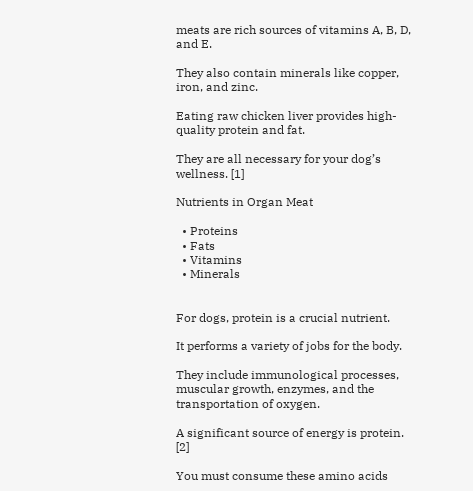meats are rich sources of vitamins A, B, D, and E.

They also contain minerals like copper, iron, and zinc.

Eating raw chicken liver provides high-quality protein and fat.

They are all necessary for your dog’s wellness. [1]

Nutrients in Organ Meat

  • Proteins
  • Fats
  • Vitamins
  • Minerals


For dogs, protein is a crucial nutrient.

It performs a variety of jobs for the body.

They include immunological processes, muscular growth, enzymes, and the transportation of oxygen.

A significant source of energy is protein. [2]

You must consume these amino acids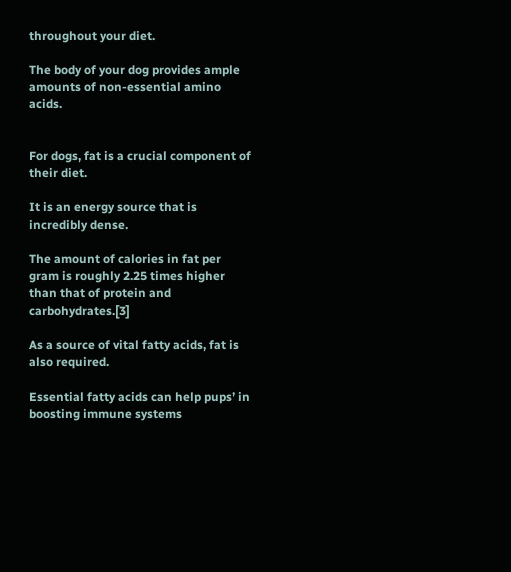throughout your diet.

The body of your dog provides ample amounts of non-essential amino acids.


For dogs, fat is a crucial component of their diet.

It is an energy source that is incredibly dense.

The amount of calories in fat per gram is roughly 2.25 times higher than that of protein and carbohydrates.[3]

As a source of vital fatty acids, fat is also required.

Essential fatty acids can help pups’ in boosting immune systems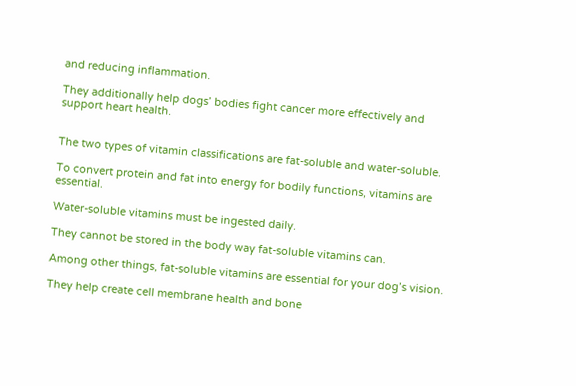and reducing inflammation.

They additionally help dogs’ bodies fight cancer more effectively and support heart health.


The two types of vitamin classifications are fat-soluble and water-soluble.

To convert protein and fat into energy for bodily functions, vitamins are essential.

Water-soluble vitamins must be ingested daily.

They cannot be stored in the body way fat-soluble vitamins can.

Among other things, fat-soluble vitamins are essential for your dog’s vision.

They help create cell membrane health and bone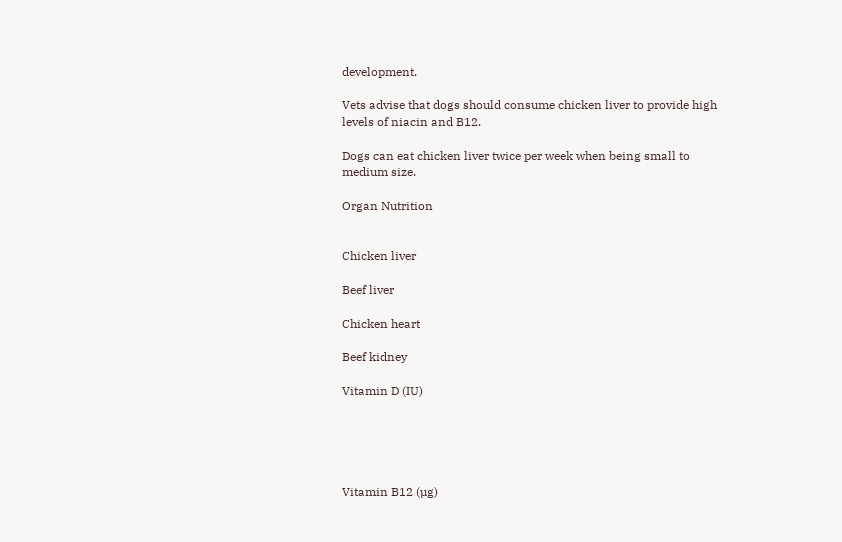development.

Vets advise that dogs should consume chicken liver to provide high levels of niacin and B12.

Dogs can eat chicken liver twice per week when being small to medium size.

Organ Nutrition


Chicken liver

Beef liver

Chicken heart

Beef kidney

Vitamin D (IU)





Vitamin B12 (µg)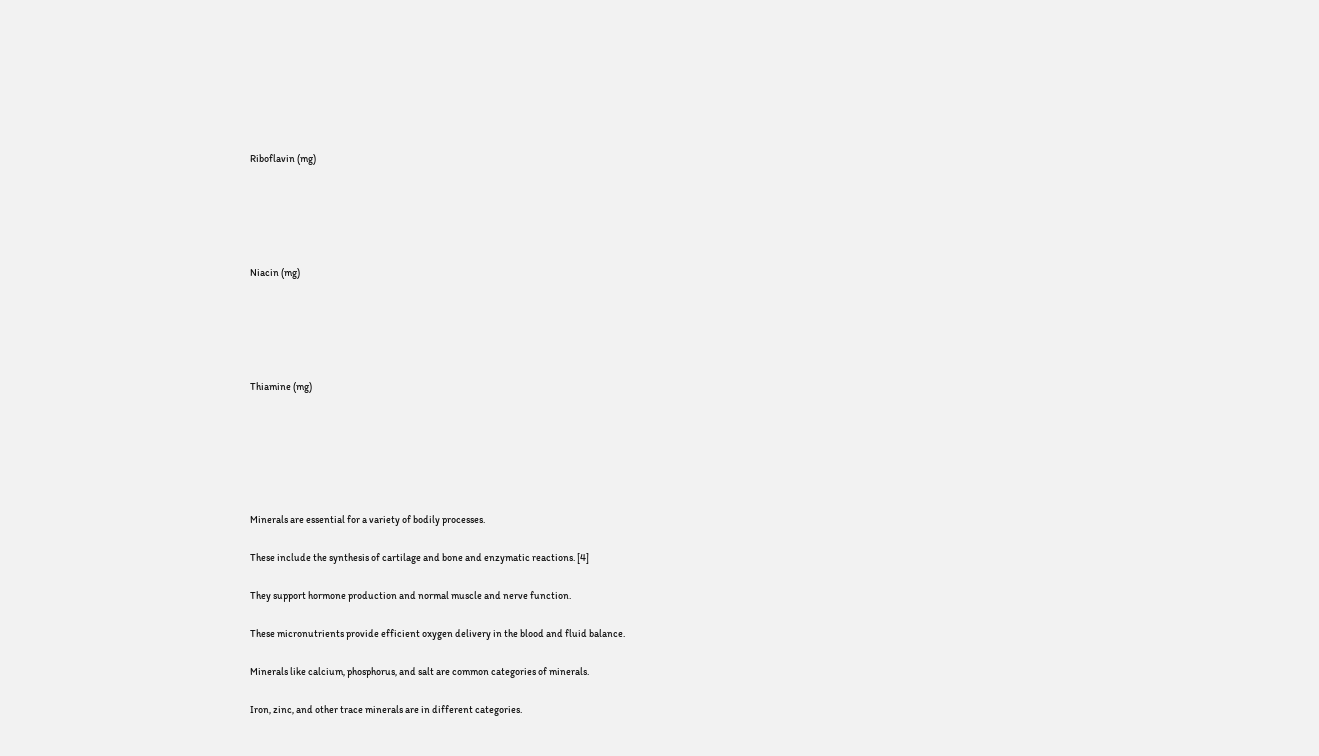Riboflavin (mg)





Niacin (mg)





Thiamine (mg)






Minerals are essential for a variety of bodily processes.

These include the synthesis of cartilage and bone and enzymatic reactions. [4]

They support hormone production and normal muscle and nerve function.

These micronutrients provide efficient oxygen delivery in the blood and fluid balance.

Minerals like calcium, phosphorus, and salt are common categories of minerals.

Iron, zinc, and other trace minerals are in different categories.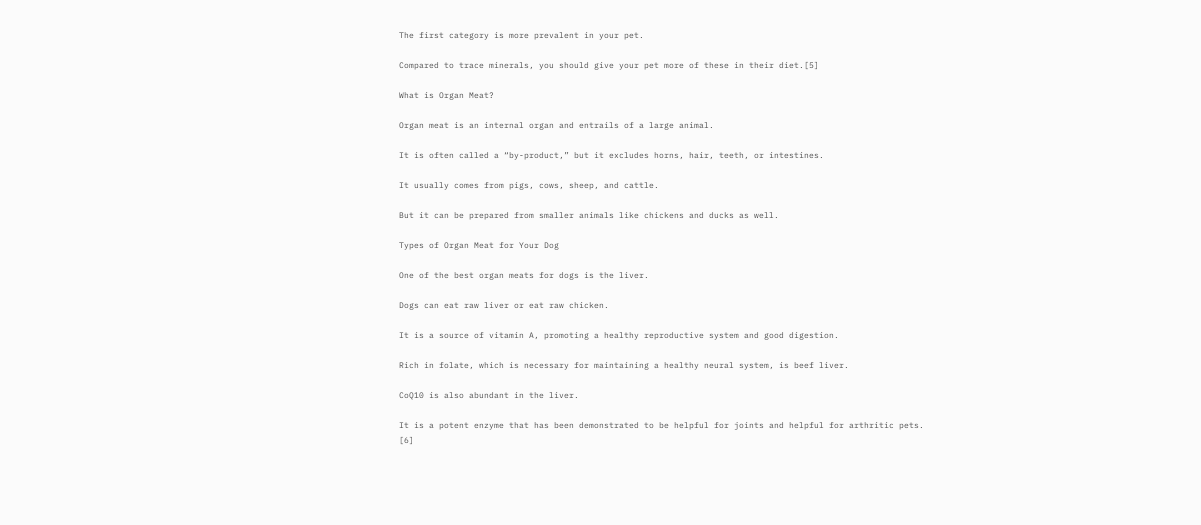The first category is more prevalent in your pet.

Compared to trace minerals, you should give your pet more of these in their diet.[5]

What is Organ Meat?

Organ meat is an internal organ and entrails of a large animal.

It is often called a “by-product,” but it excludes horns, hair, teeth, or intestines.

It usually comes from pigs, cows, sheep, and cattle.

But it can be prepared from smaller animals like chickens and ducks as well.

Types of Organ Meat for Your Dog

One of the best organ meats for dogs is the liver.

Dogs can eat raw liver or eat raw chicken.

It is a source of vitamin A, promoting a healthy reproductive system and good digestion.

Rich in folate, which is necessary for maintaining a healthy neural system, is beef liver.

CoQ10 is also abundant in the liver.

It is a potent enzyme that has been demonstrated to be helpful for joints and helpful for arthritic pets.  [6]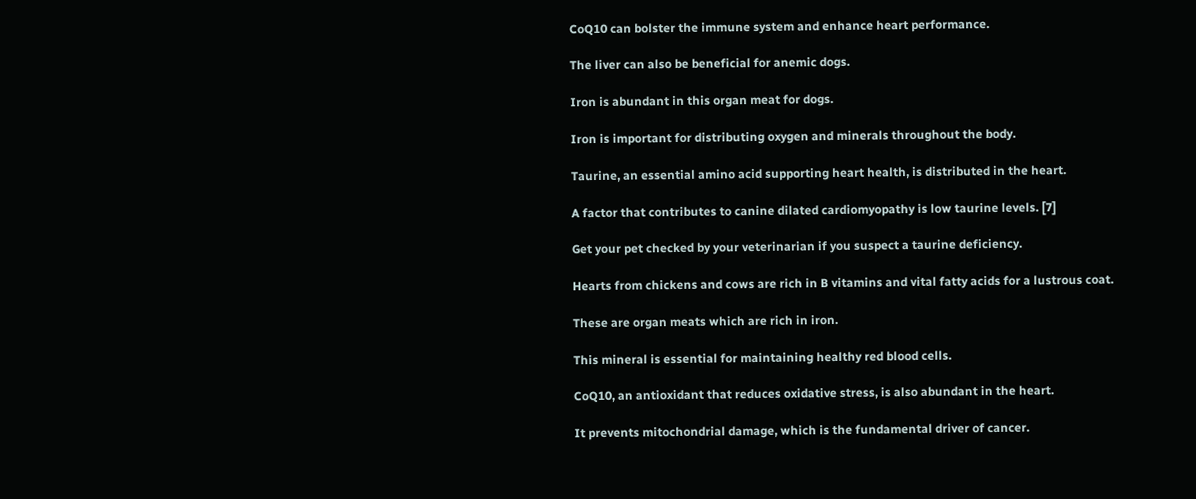CoQ10 can bolster the immune system and enhance heart performance.

The liver can also be beneficial for anemic dogs.

Iron is abundant in this organ meat for dogs.

Iron is important for distributing oxygen and minerals throughout the body.

Taurine, an essential amino acid supporting heart health, is distributed in the heart.

A factor that contributes to canine dilated cardiomyopathy is low taurine levels. [7]

Get your pet checked by your veterinarian if you suspect a taurine deficiency.

Hearts from chickens and cows are rich in B vitamins and vital fatty acids for a lustrous coat.

These are organ meats which are rich in iron.

This mineral is essential for maintaining healthy red blood cells.

CoQ10, an antioxidant that reduces oxidative stress, is also abundant in the heart.

It prevents mitochondrial damage, which is the fundamental driver of cancer.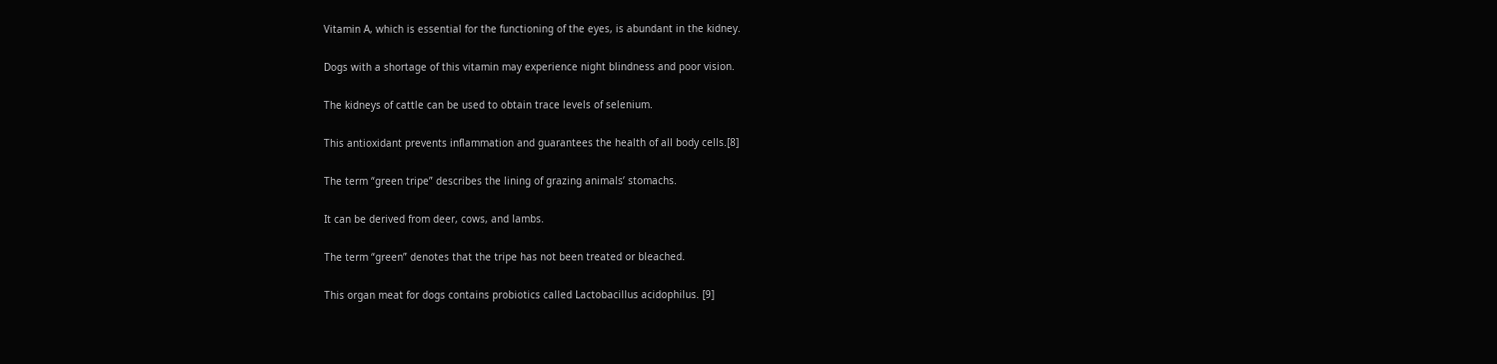Vitamin A, which is essential for the functioning of the eyes, is abundant in the kidney.

Dogs with a shortage of this vitamin may experience night blindness and poor vision.

The kidneys of cattle can be used to obtain trace levels of selenium.

This antioxidant prevents inflammation and guarantees the health of all body cells.[8]

The term “green tripe” describes the lining of grazing animals’ stomachs.

It can be derived from deer, cows, and lambs.

The term “green” denotes that the tripe has not been treated or bleached.

This organ meat for dogs contains probiotics called Lactobacillus acidophilus. [9]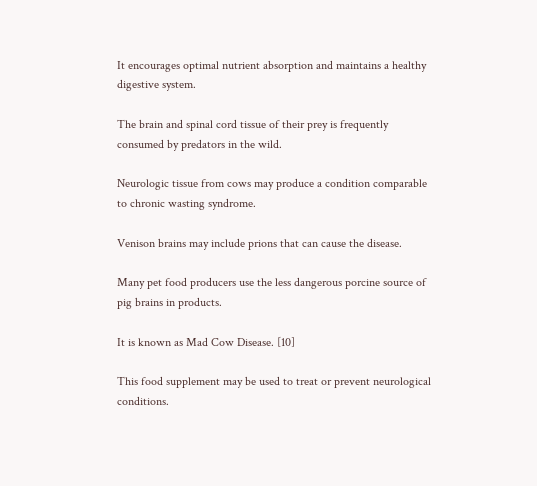It encourages optimal nutrient absorption and maintains a healthy digestive system.

The brain and spinal cord tissue of their prey is frequently consumed by predators in the wild.

Neurologic tissue from cows may produce a condition comparable to chronic wasting syndrome.

Venison brains may include prions that can cause the disease.

Many pet food producers use the less dangerous porcine source of pig brains in products.

It is known as Mad Cow Disease. [10]

This food supplement may be used to treat or prevent neurological conditions.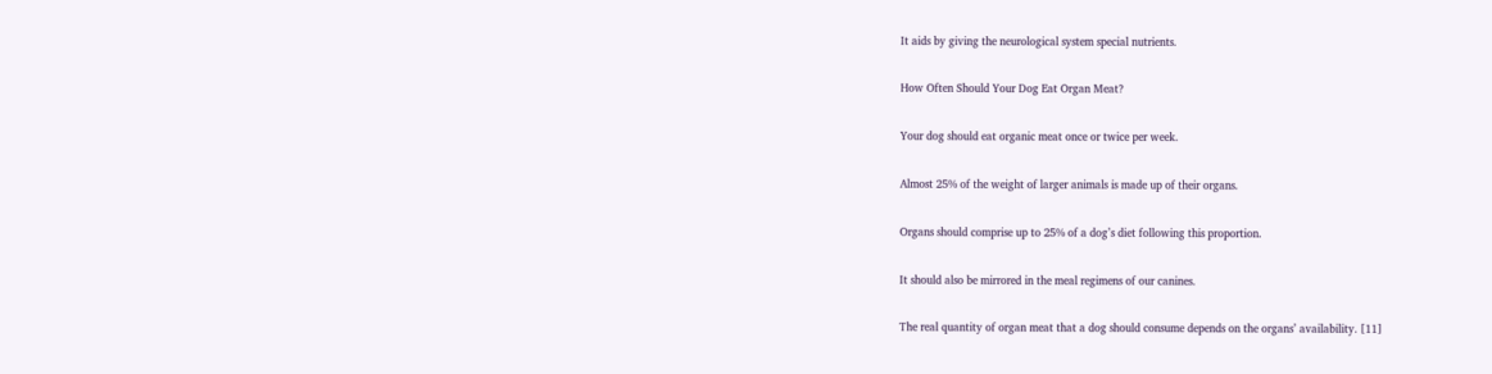It aids by giving the neurological system special nutrients.

How Often Should Your Dog Eat Organ Meat?

Your dog should eat organic meat once or twice per week.

Almost 25% of the weight of larger animals is made up of their organs.

Organs should comprise up to 25% of a dog’s diet following this proportion.

It should also be mirrored in the meal regimens of our canines.

The real quantity of organ meat that a dog should consume depends on the organs’ availability. [11]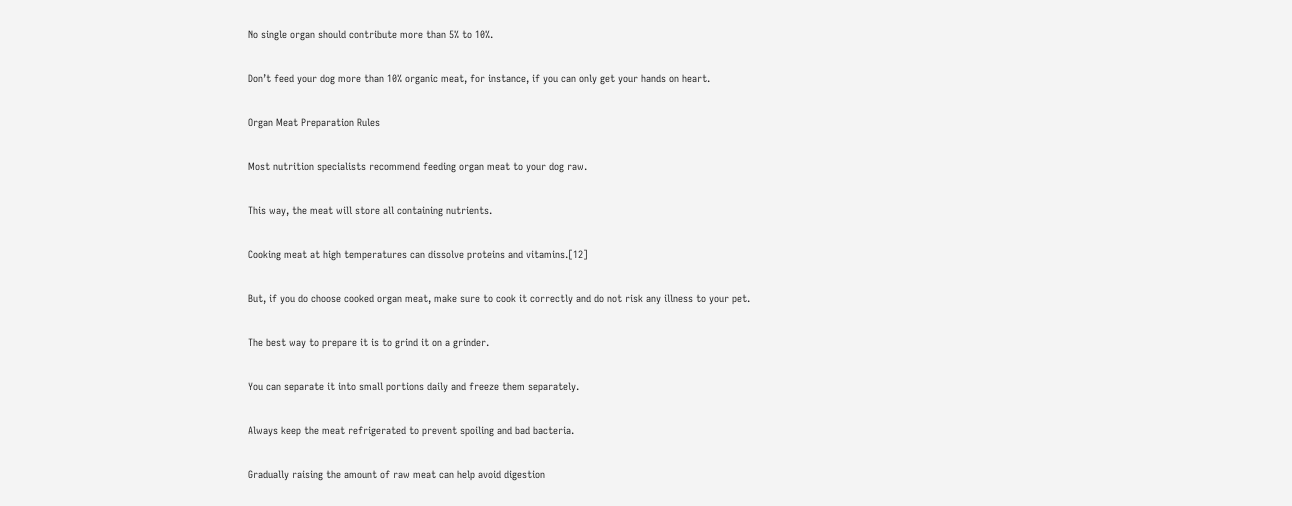No single organ should contribute more than 5% to 10%.

Don’t feed your dog more than 10% organic meat, for instance, if you can only get your hands on heart.

Organ Meat Preparation Rules

Most nutrition specialists recommend feeding organ meat to your dog raw.

This way, the meat will store all containing nutrients.

Cooking meat at high temperatures can dissolve proteins and vitamins.[12]

But, if you do choose cooked organ meat, make sure to cook it correctly and do not risk any illness to your pet.

The best way to prepare it is to grind it on a grinder.

You can separate it into small portions daily and freeze them separately.

Always keep the meat refrigerated to prevent spoiling and bad bacteria.

Gradually raising the amount of raw meat can help avoid digestion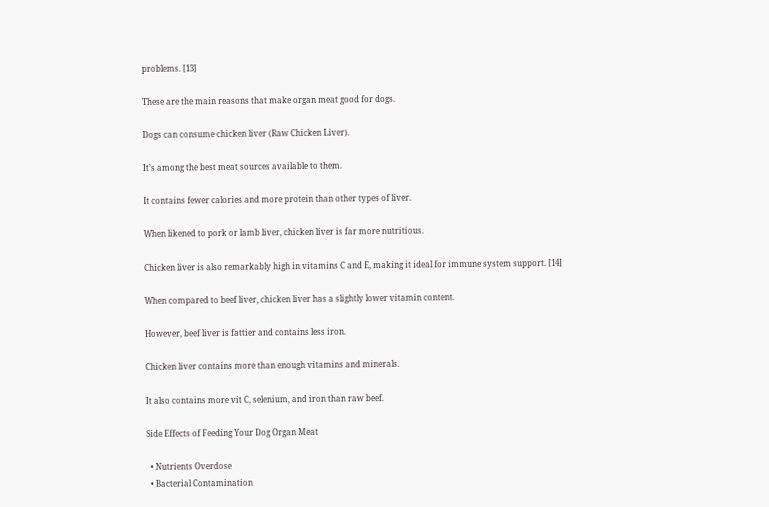problems. [13]

These are the main reasons that make organ meat good for dogs.

Dogs can consume chicken liver (Raw Chicken Liver).

It’s among the best meat sources available to them.

It contains fewer calories and more protein than other types of liver.

When likened to pork or lamb liver, chicken liver is far more nutritious.

Chicken liver is also remarkably high in vitamins C and E, making it ideal for immune system support. [14]

When compared to beef liver, chicken liver has a slightly lower vitamin content.

However, beef liver is fattier and contains less iron.

Chicken liver contains more than enough vitamins and minerals.

It also contains more vit C, selenium, and iron than raw beef.

Side Effects of Feeding Your Dog Organ Meat

  • Nutrients Overdose
  • Bacterial Contamination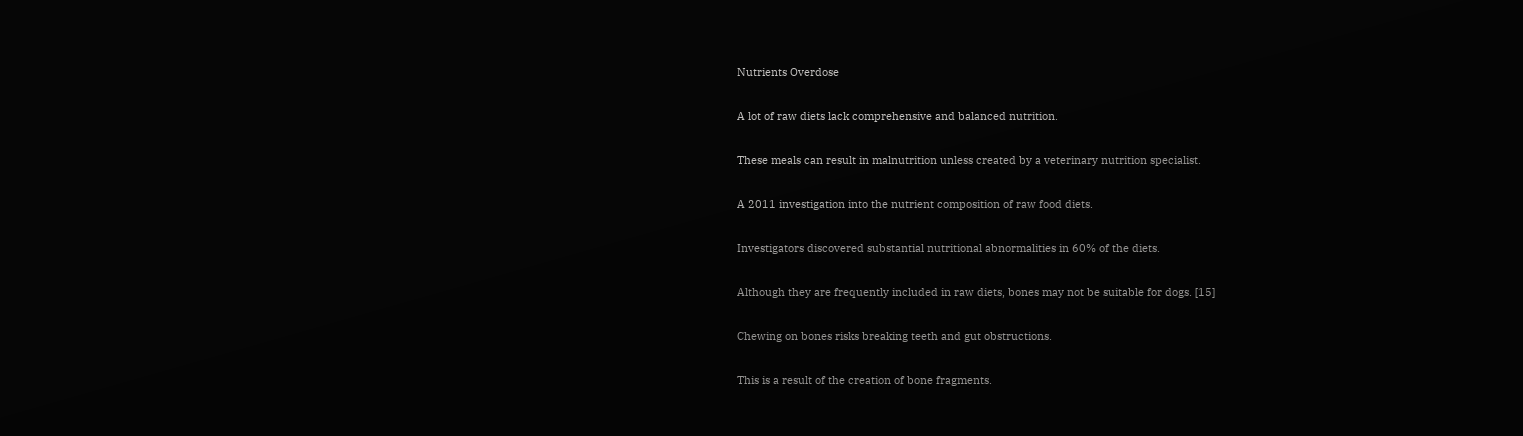Nutrients Overdose

A lot of raw diets lack comprehensive and balanced nutrition.

These meals can result in malnutrition unless created by a veterinary nutrition specialist.

A 2011 investigation into the nutrient composition of raw food diets.

Investigators discovered substantial nutritional abnormalities in 60% of the diets.

Although they are frequently included in raw diets, bones may not be suitable for dogs. [15]

Chewing on bones risks breaking teeth and gut obstructions.

This is a result of the creation of bone fragments.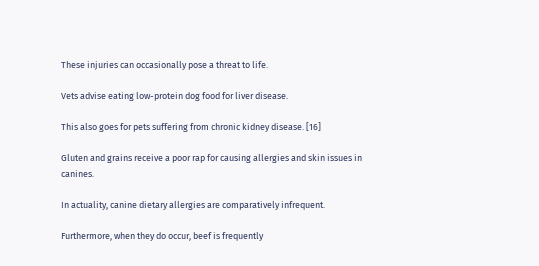These injuries can occasionally pose a threat to life.

Vets advise eating low-protein dog food for liver disease.

This also goes for pets suffering from chronic kidney disease. [16]

Gluten and grains receive a poor rap for causing allergies and skin issues in canines.

In actuality, canine dietary allergies are comparatively infrequent.

Furthermore, when they do occur, beef is frequently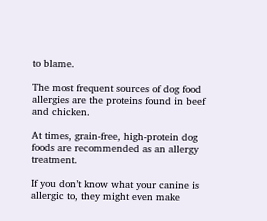to blame.

The most frequent sources of dog food allergies are the proteins found in beef and chicken.

At times, grain-free, high-protein dog foods are recommended as an allergy treatment.

If you don’t know what your canine is allergic to, they might even make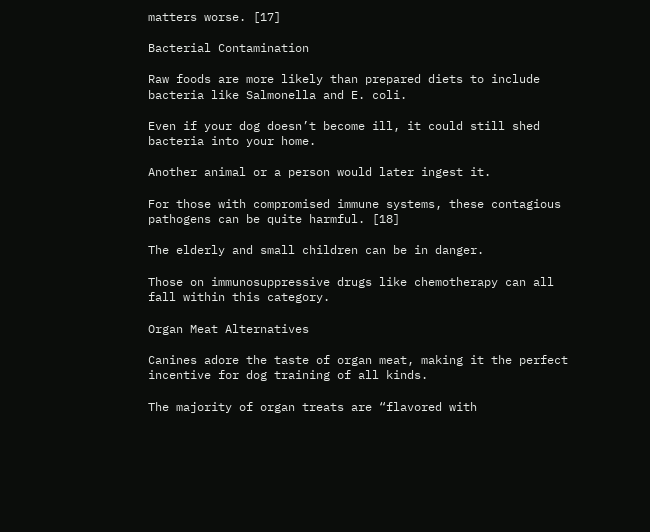matters worse. [17]

Bacterial Contamination

Raw foods are more likely than prepared diets to include bacteria like Salmonella and E. coli.

Even if your dog doesn’t become ill, it could still shed bacteria into your home.

Another animal or a person would later ingest it.

For those with compromised immune systems, these contagious pathogens can be quite harmful. [18]

The elderly and small children can be in danger.

Those on immunosuppressive drugs like chemotherapy can all fall within this category.

Organ Meat Alternatives

Canines adore the taste of organ meat, making it the perfect incentive for dog training of all kinds.

The majority of organ treats are “flavored with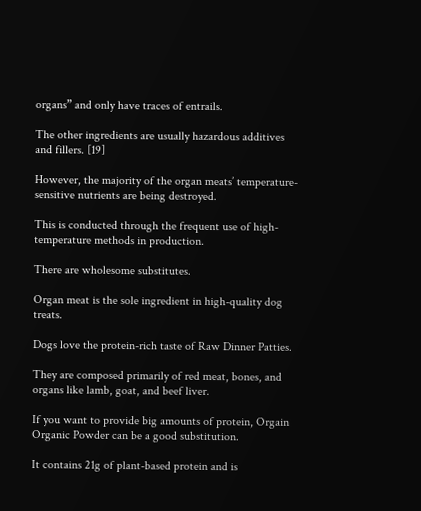organs” and only have traces of entrails.

The other ingredients are usually hazardous additives and fillers. [19]

However, the majority of the organ meats’ temperature-sensitive nutrients are being destroyed.

This is conducted through the frequent use of high-temperature methods in production.

There are wholesome substitutes.

Organ meat is the sole ingredient in high-quality dog treats.

Dogs love the protein-rich taste of Raw Dinner Patties.

They are composed primarily of red meat, bones, and organs like lamb, goat, and beef liver.

If you want to provide big amounts of protein, Orgain Organic Powder can be a good substitution.

It contains 21g of plant-based protein and is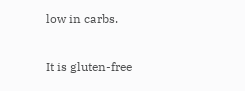low in carbs.

It is gluten-free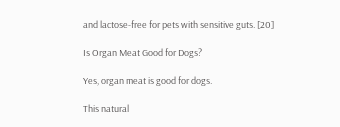and lactose-free for pets with sensitive guts. [20]

Is Organ Meat Good for Dogs?

Yes, organ meat is good for dogs.

This natural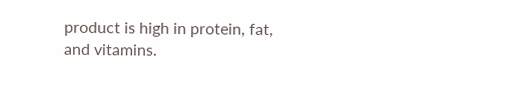product is high in protein, fat, and vitamins.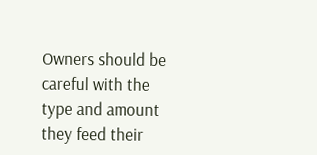Owners should be careful with the type and amount they feed their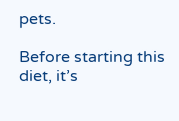pets.

Before starting this diet, it’s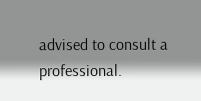advised to consult a professional.